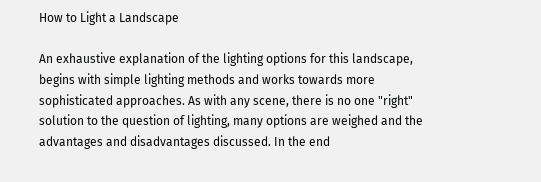How to Light a Landscape

An exhaustive explanation of the lighting options for this landscape, begins with simple lighting methods and works towards more sophisticated approaches. As with any scene, there is no one "right" solution to the question of lighting, many options are weighed and the advantages and disadvantages discussed. In the end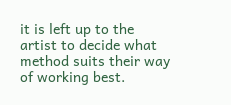it is left up to the artist to decide what method suits their way of working best.